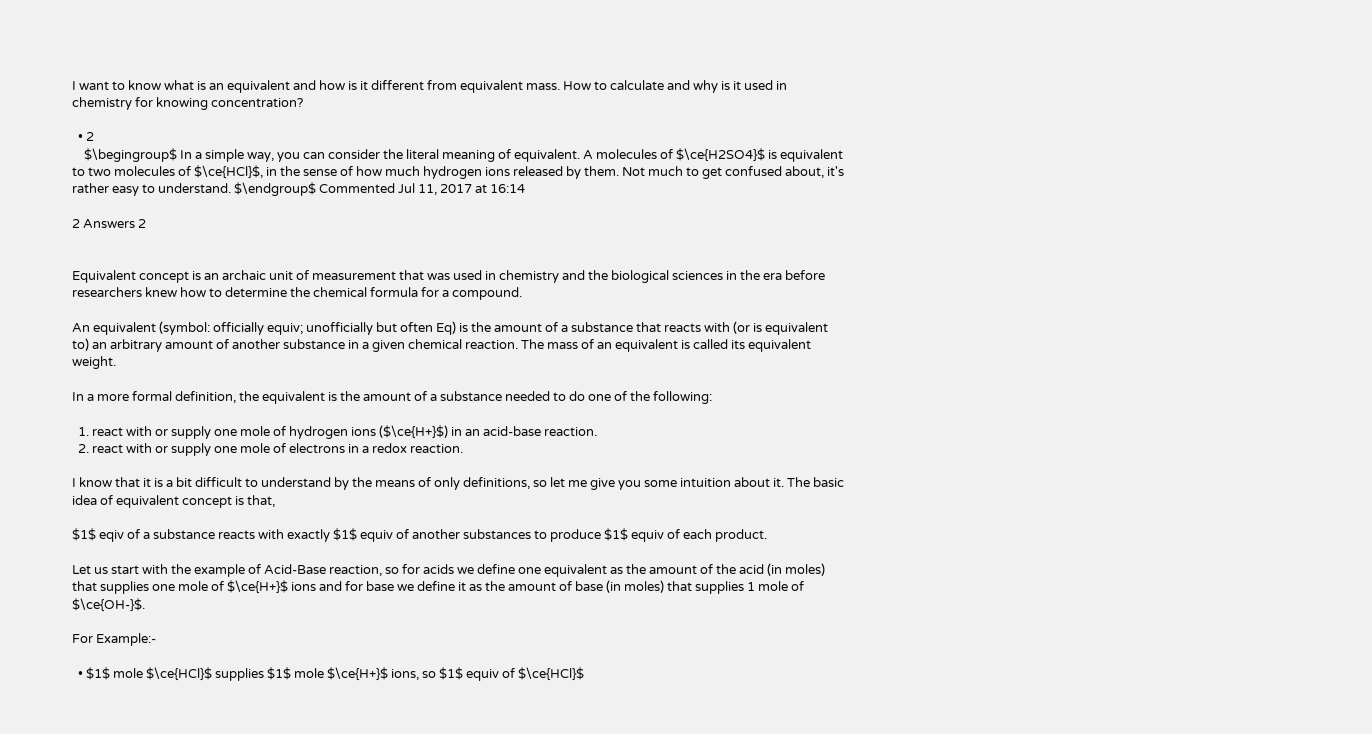I want to know what is an equivalent and how is it different from equivalent mass. How to calculate and why is it used in chemistry for knowing concentration?

  • 2
    $\begingroup$ In a simple way, you can consider the literal meaning of equivalent. A molecules of $\ce{H2SO4}$ is equivalent to two molecules of $\ce{HCl}$, in the sense of how much hydrogen ions released by them. Not much to get confused about, it's rather easy to understand. $\endgroup$ Commented Jul 11, 2017 at 16:14

2 Answers 2


Equivalent concept is an archaic unit of measurement that was used in chemistry and the biological sciences in the era before researchers knew how to determine the chemical formula for a compound.

An equivalent (symbol: officially equiv; unofficially but often Eq) is the amount of a substance that reacts with (or is equivalent to) an arbitrary amount of another substance in a given chemical reaction. The mass of an equivalent is called its equivalent weight.

In a more formal definition, the equivalent is the amount of a substance needed to do one of the following:

  1. react with or supply one mole of hydrogen ions ($\ce{H+}$) in an acid-base reaction.
  2. react with or supply one mole of electrons in a redox reaction.

I know that it is a bit difficult to understand by the means of only definitions, so let me give you some intuition about it. The basic idea of equivalent concept is that,

$1$ eqiv of a substance reacts with exactly $1$ equiv of another substances to produce $1$ equiv of each product.

Let us start with the example of Acid-Base reaction, so for acids we define one equivalent as the amount of the acid (in moles) that supplies one mole of $\ce{H+}$ ions and for base we define it as the amount of base (in moles) that supplies 1 mole of $\ce{OH-}$.

For Example:-

  • $1$ mole $\ce{HCl}$ supplies $1$ mole $\ce{H+}$ ions, so $1$ equiv of $\ce{HCl}$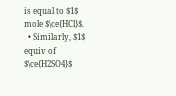is equal to $1$ mole $\ce{HCl}$.
  • Similarly, $1$ equiv of $\ce{H2SO4}$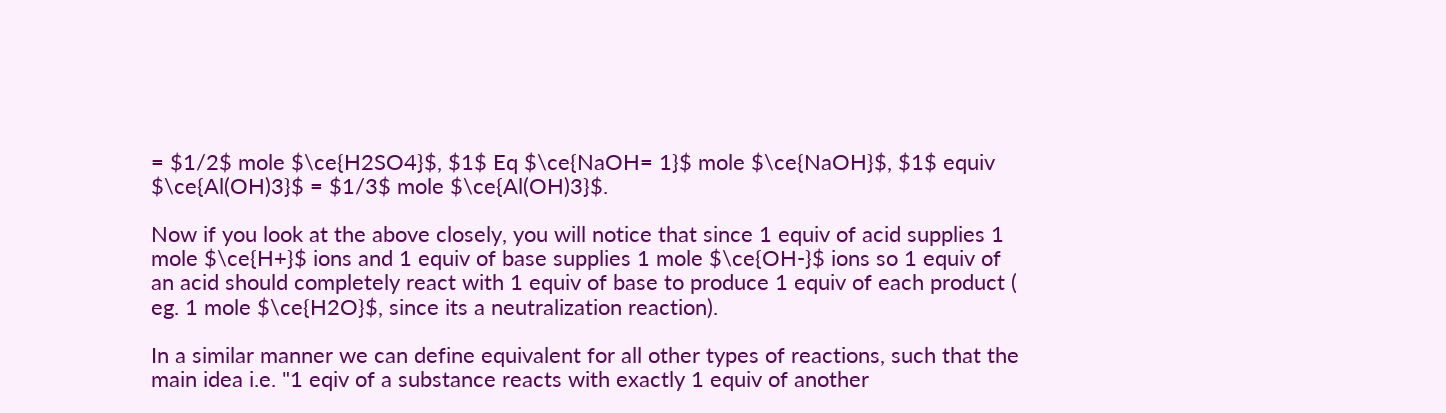= $1/2$ mole $\ce{H2SO4}$, $1$ Eq $\ce{NaOH= 1}$ mole $\ce{NaOH}$, $1$ equiv $\ce{Al(OH)3}$ = $1/3$ mole $\ce{Al(OH)3}$.

Now if you look at the above closely, you will notice that since 1 equiv of acid supplies 1 mole $\ce{H+}$ ions and 1 equiv of base supplies 1 mole $\ce{OH-}$ ions so 1 equiv of an acid should completely react with 1 equiv of base to produce 1 equiv of each product ( eg. 1 mole $\ce{H2O}$, since its a neutralization reaction).

In a similar manner we can define equivalent for all other types of reactions, such that the main idea i.e. "1 eqiv of a substance reacts with exactly 1 equiv of another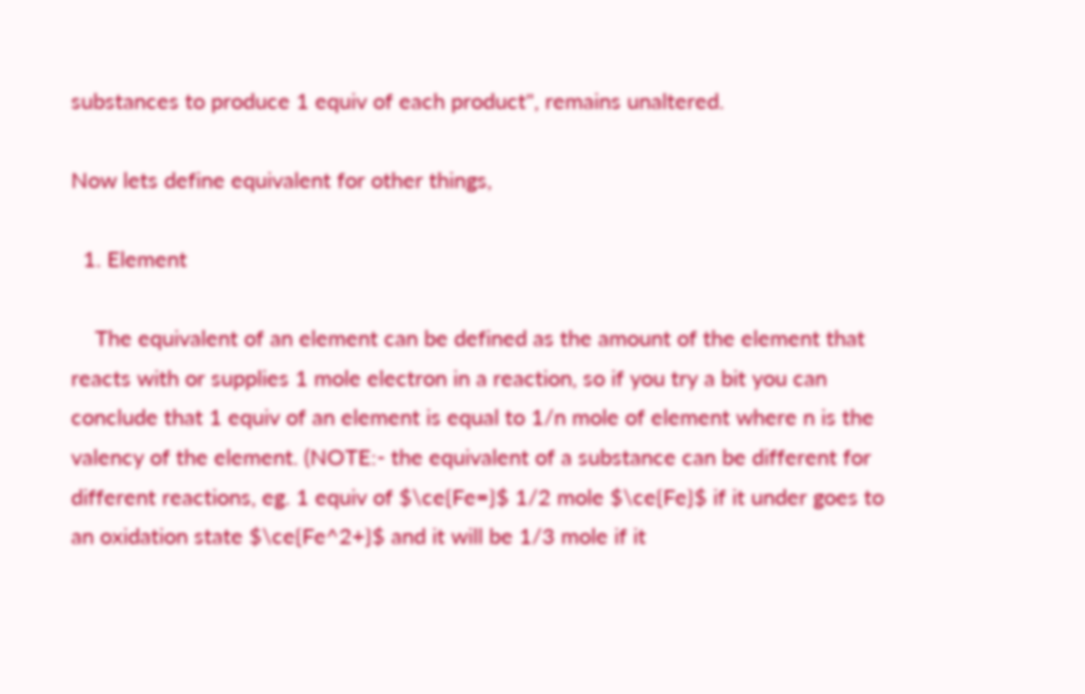substances to produce 1 equiv of each product", remains unaltered.

Now lets define equivalent for other things,

  1. Element

    The equivalent of an element can be defined as the amount of the element that reacts with or supplies 1 mole electron in a reaction, so if you try a bit you can conclude that 1 equiv of an element is equal to 1/n mole of element where n is the valency of the element. (NOTE:- the equivalent of a substance can be different for different reactions, eg. 1 equiv of $\ce{Fe=}$ 1/2 mole $\ce{Fe}$ if it under goes to an oxidation state $\ce{Fe^2+}$ and it will be 1/3 mole if it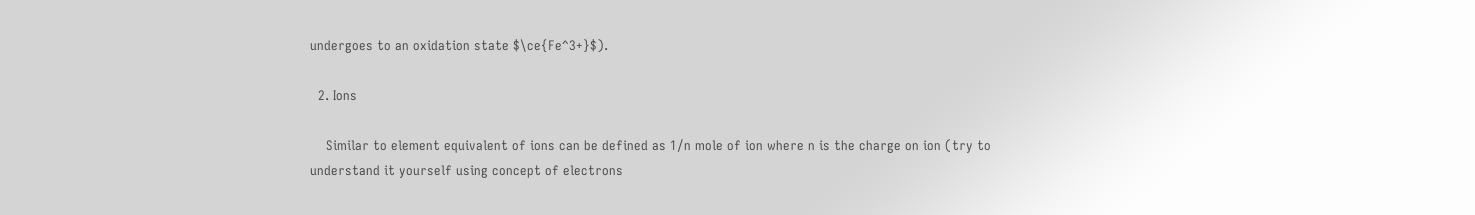undergoes to an oxidation state $\ce{Fe^3+}$).

  2. Ions

    Similar to element equivalent of ions can be defined as 1/n mole of ion where n is the charge on ion (try to understand it yourself using concept of electrons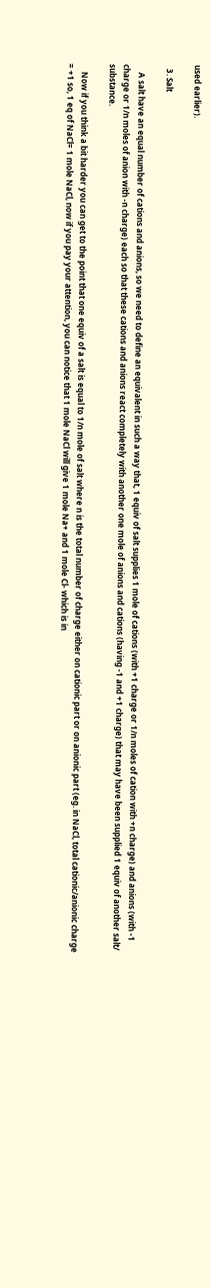used earlier).

  3. Salt

    A salt have an equal number of cations and anions, so we need to define an equivalent in such a way that, 1 equiv of salt supplies 1 mole of cations (with +1 charge or 1/n moles of cation with +n charge) and anions (with -1 charge or 1/n moles of anion with -n charge) each so that these cations and anions react completely with another one mole of anions and cations (having -1 and +1 charge) that may have been supplied 1 equiv of another salt/ substance.

    Now if you think a bit harder you can get to the point that one equiv of a salt is equal to 1/n mole of salt where n is the total number of charge either on cationic part or on anionic part (eg. in NaCl, total cationic/anionic charge = +1 so, 1 eq of NaCl= 1 mole NaCl, now if you pay your attention, you can notice that 1 mole NaCl will give 1 mole Na+ and 1 mole Cl- which is in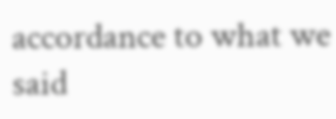accordance to what we said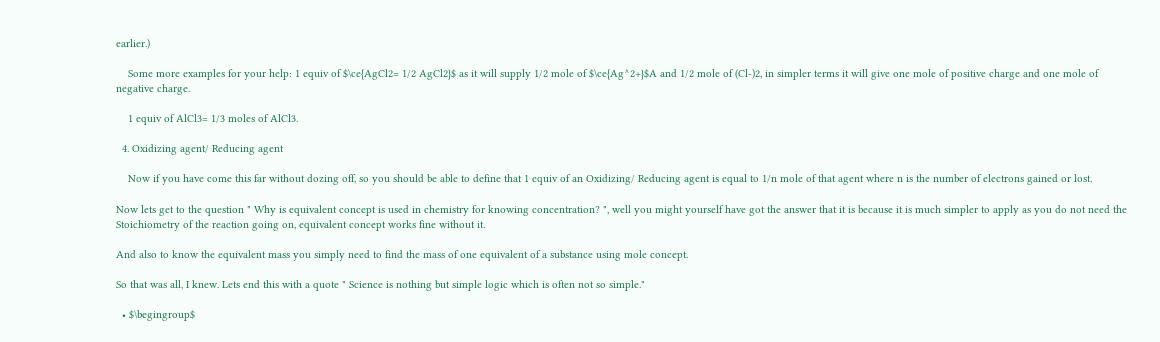earlier.)

    Some more examples for your help: 1 equiv of $\ce{AgCl2= 1/2 AgCl2}$ as it will supply 1/2 mole of $\ce{Ag^2+}$A and 1/2 mole of (Cl-)2, in simpler terms it will give one mole of positive charge and one mole of negative charge.

    1 equiv of AlCl3= 1/3 moles of AlCl3.

  4. Oxidizing agent/ Reducing agent

    Now if you have come this far without dozing off, so you should be able to define that 1 equiv of an Oxidizing/ Reducing agent is equal to 1/n mole of that agent where n is the number of electrons gained or lost.

Now lets get to the question " Why is equivalent concept is used in chemistry for knowing concentration? ", well you might yourself have got the answer that it is because it is much simpler to apply as you do not need the Stoichiometry of the reaction going on, equivalent concept works fine without it.

And also to know the equivalent mass you simply need to find the mass of one equivalent of a substance using mole concept.

So that was all, I knew. Lets end this with a quote " Science is nothing but simple logic which is often not so simple."

  • $\begingroup$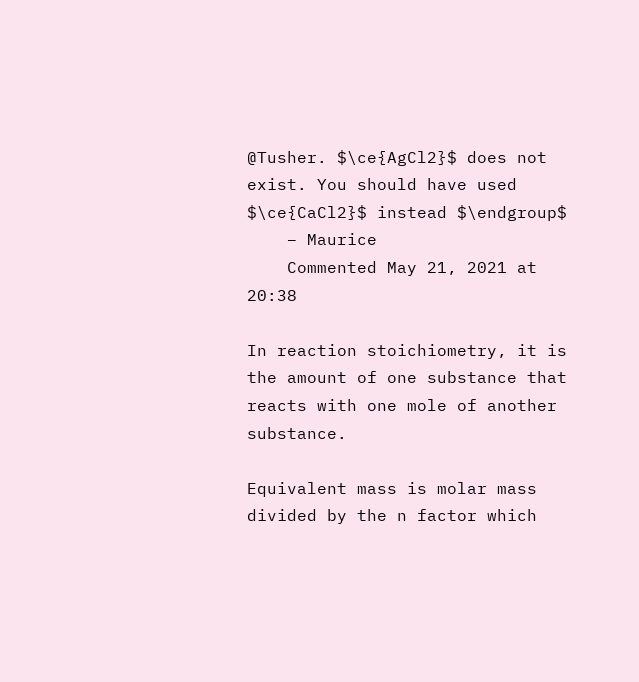@Tusher. $\ce{AgCl2}$ does not exist. You should have used $\ce{CaCl2}$ instead $\endgroup$
    – Maurice
    Commented May 21, 2021 at 20:38

In reaction stoichiometry, it is the amount of one substance that reacts with one mole of another substance.

Equivalent mass is molar mass divided by the n factor which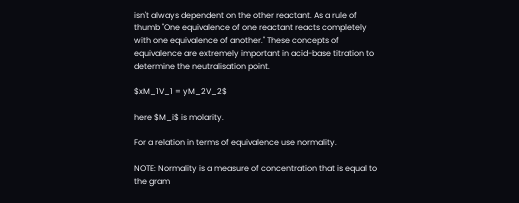isn't always dependent on the other reactant. As a rule of thumb "One equivalence of one reactant reacts completely with one equivalence of another." These concepts of equivalence are extremely important in acid-base titration to determine the neutralisation point.

$xM_1V_1 = yM_2V_2$

here $M_i$ is molarity.

For a relation in terms of equivalence use normality.

NOTE: Normality is a measure of concentration that is equal to the gram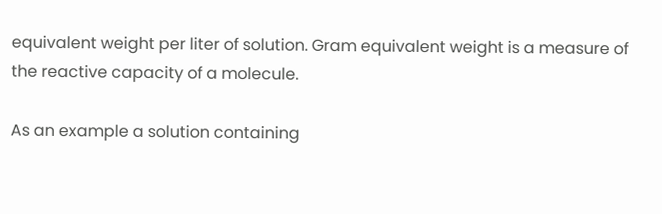equivalent weight per liter of solution. Gram equivalent weight is a measure of the reactive capacity of a molecule.

As an example a solution containing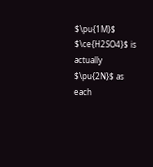$\pu{1M}$ $\ce{H2SO4}$ is actually $\pu{2N}$ as each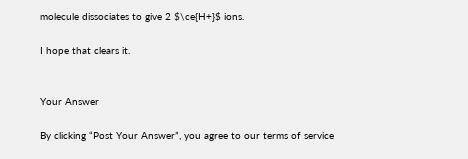molecule dissociates to give 2 $\ce{H+}$ ions.

I hope that clears it.


Your Answer

By clicking “Post Your Answer”, you agree to our terms of service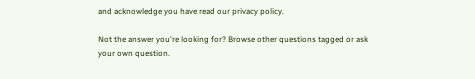and acknowledge you have read our privacy policy.

Not the answer you're looking for? Browse other questions tagged or ask your own question.